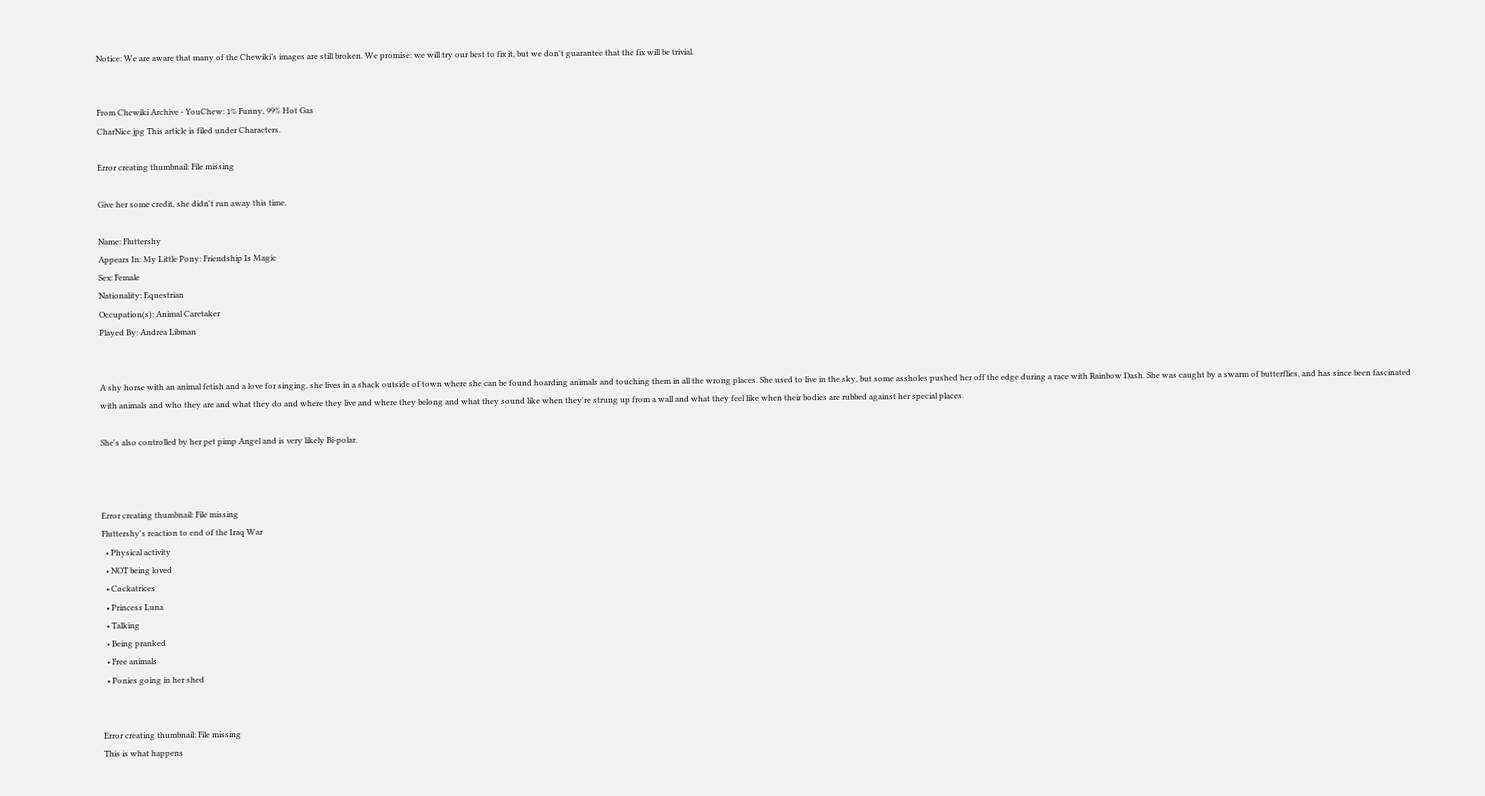Notice: We are aware that many of the Chewiki’s images are still broken. We promise: we will try our best to fix it, but we don't guarantee that the fix will be trivial.


From Chewiki Archive - YouChew: 1% Funny, 99% Hot Gas
CharNice.jpg This article is filed under Characters.

Error creating thumbnail: File missing

Give her some credit, she didn't run away this time.

Name: Fluttershy
Appears In: My Little Pony: Friendship Is Magic
Sex: Female
Nationality: Equestrian
Occupation(s): Animal Caretaker
Played By: Andrea Libman


A shy horse with an animal fetish and a love for singing, she lives in a shack outside of town where she can be found hoarding animals and touching them in all the wrong places. She used to live in the sky, but some assholes pushed her off the edge during a race with Rainbow Dash. She was caught by a swarm of butterflies, and has since been fascinated with animals and who they are and what they do and where they live and where they belong and what they sound like when they're strung up from a wall and what they feel like when their bodies are rubbed against her special places.

She's also controlled by her pet pimp Angel and is very likely Bi-polar.



Error creating thumbnail: File missing
Fluttershy's reaction to end of the Iraq War
  • Physical activity
  • NOT being loved
  • Cockatrices
  • Princess Luna
  • Talking
  • Being pranked
  • Free animals
  • Ponies going in her shed


Error creating thumbnail: File missing
This is what happens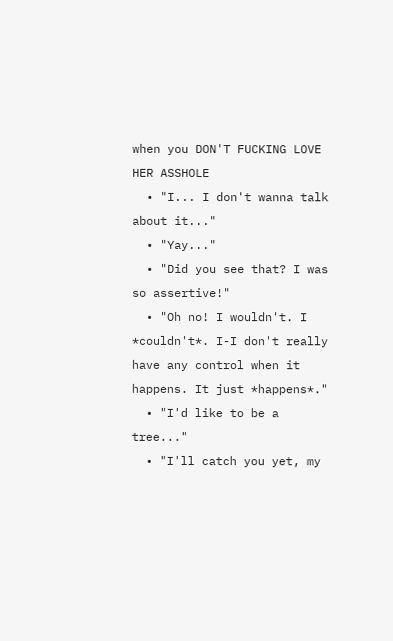when you DON'T FUCKING LOVE HER ASSHOLE
  • "I... I don't wanna talk about it..."
  • "Yay..."
  • "Did you see that? I was so assertive!"
  • "Oh no! I wouldn't. I *couldn't*. I-I don't really have any control when it happens. It just *happens*."
  • "I'd like to be a tree..."
  • "I'll catch you yet, my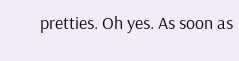pretties. Oh yes. As soon as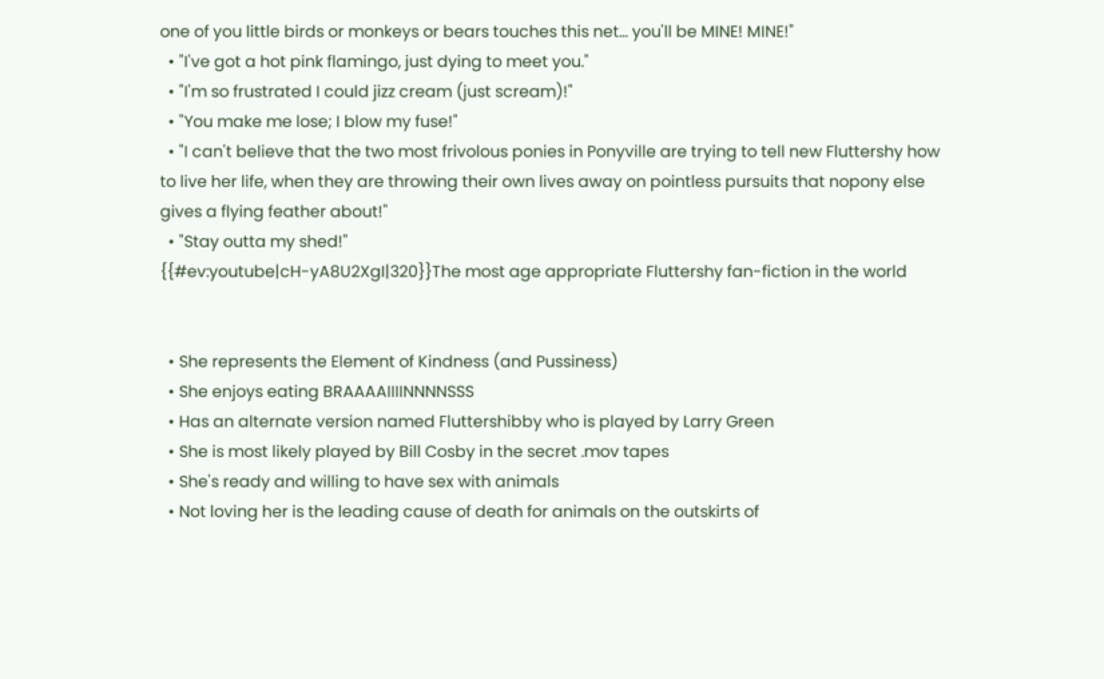one of you little birds or monkeys or bears touches this net... you'll be MINE! MINE!"
  • "I've got a hot pink flamingo, just dying to meet you."
  • "I'm so frustrated I could jizz cream (just scream)!"
  • "You make me lose; I blow my fuse!"
  • "I can't believe that the two most frivolous ponies in Ponyville are trying to tell new Fluttershy how to live her life, when they are throwing their own lives away on pointless pursuits that nopony else gives a flying feather about!"
  • "Stay outta my shed!"
{{#ev:youtube|cH-yA8U2XgI|320}}The most age appropriate Fluttershy fan-fiction in the world


  • She represents the Element of Kindness (and Pussiness)
  • She enjoys eating BRAAAAIIIINNNNSSS
  • Has an alternate version named Fluttershibby who is played by Larry Green
  • She is most likely played by Bill Cosby in the secret .mov tapes
  • She's ready and willing to have sex with animals
  • Not loving her is the leading cause of death for animals on the outskirts of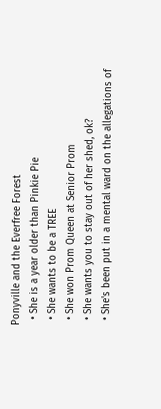Ponyville and the Everfree Forest
  • She is a year older than Pinkie Pie
  • She wants to be a TREE
  • She won Prom Queen at Senior Prom
  • She wants you to stay out of her shed, ok?
  • She's been put in a mental ward on the allegations of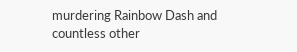murdering Rainbow Dash and countless other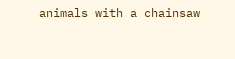animals with a chainsaw